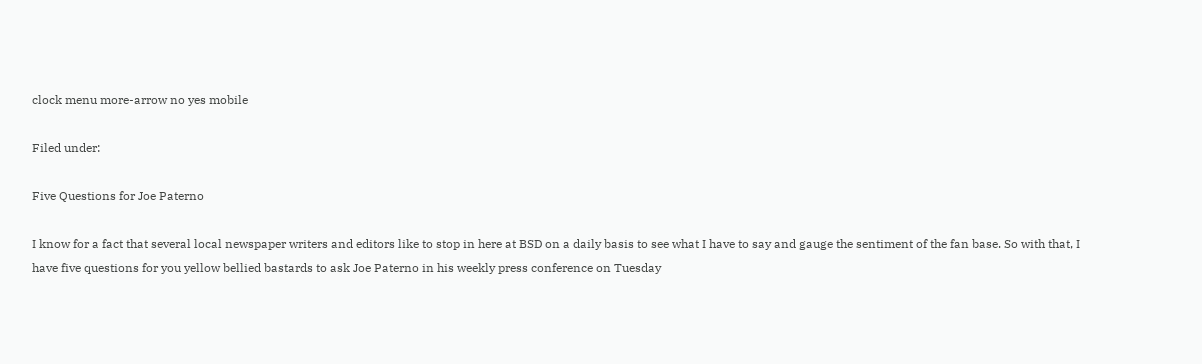clock menu more-arrow no yes mobile

Filed under:

Five Questions for Joe Paterno

I know for a fact that several local newspaper writers and editors like to stop in here at BSD on a daily basis to see what I have to say and gauge the sentiment of the fan base. So with that, I have five questions for you yellow bellied bastards to ask Joe Paterno in his weekly press conference on Tuesday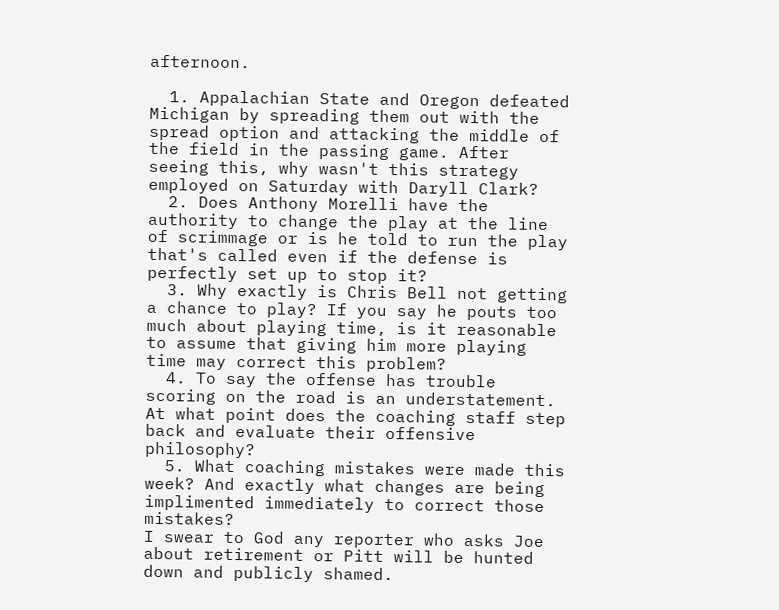afternoon.

  1. Appalachian State and Oregon defeated Michigan by spreading them out with the spread option and attacking the middle of the field in the passing game. After seeing this, why wasn't this strategy employed on Saturday with Daryll Clark?
  2. Does Anthony Morelli have the authority to change the play at the line of scrimmage or is he told to run the play that's called even if the defense is perfectly set up to stop it?
  3. Why exactly is Chris Bell not getting a chance to play? If you say he pouts too much about playing time, is it reasonable to assume that giving him more playing time may correct this problem?
  4. To say the offense has trouble scoring on the road is an understatement. At what point does the coaching staff step back and evaluate their offensive philosophy?
  5. What coaching mistakes were made this week? And exactly what changes are being implimented immediately to correct those mistakes?
I swear to God any reporter who asks Joe about retirement or Pitt will be hunted down and publicly shamed.